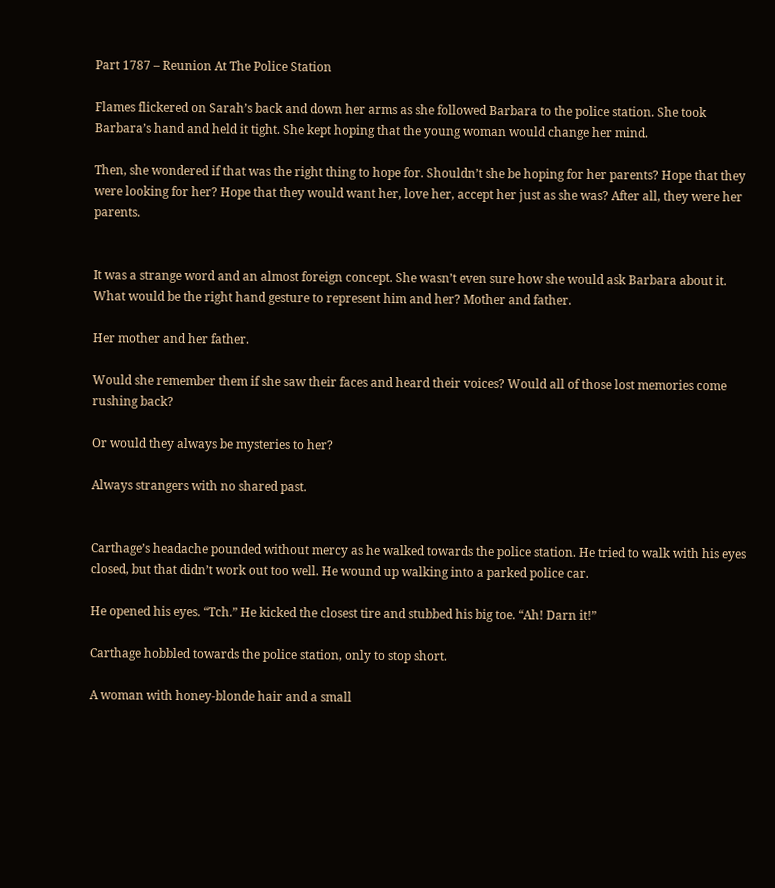Part 1787 – Reunion At The Police Station

Flames flickered on Sarah’s back and down her arms as she followed Barbara to the police station. She took Barbara’s hand and held it tight. She kept hoping that the young woman would change her mind.

Then, she wondered if that was the right thing to hope for. Shouldn’t she be hoping for her parents? Hope that they were looking for her? Hope that they would want her, love her, accept her just as she was? After all, they were her parents.


It was a strange word and an almost foreign concept. She wasn’t even sure how she would ask Barbara about it. What would be the right hand gesture to represent him and her? Mother and father.

Her mother and her father.

Would she remember them if she saw their faces and heard their voices? Would all of those lost memories come rushing back?

Or would they always be mysteries to her?

Always strangers with no shared past.


Carthage’s headache pounded without mercy as he walked towards the police station. He tried to walk with his eyes closed, but that didn’t work out too well. He wound up walking into a parked police car.

He opened his eyes. “Tch.” He kicked the closest tire and stubbed his big toe. “Ah! Darn it!”

Carthage hobbled towards the police station, only to stop short.

A woman with honey-blonde hair and a small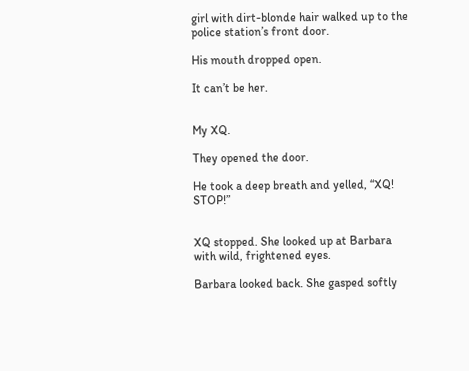girl with dirt-blonde hair walked up to the police station’s front door.

His mouth dropped open.

It can’t be her.


My XQ.

They opened the door.

He took a deep breath and yelled, “XQ! STOP!”


XQ stopped. She looked up at Barbara with wild, frightened eyes.

Barbara looked back. She gasped softly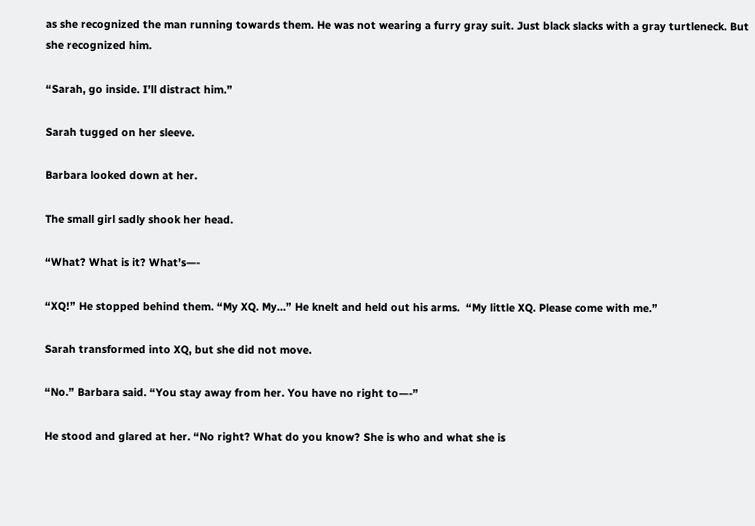as she recognized the man running towards them. He was not wearing a furry gray suit. Just black slacks with a gray turtleneck. But she recognized him.

“Sarah, go inside. I’ll distract him.”

Sarah tugged on her sleeve.

Barbara looked down at her.

The small girl sadly shook her head.

“What? What is it? What’s—-

“XQ!” He stopped behind them. “My XQ. My…” He knelt and held out his arms.  “My little XQ. Please come with me.”

Sarah transformed into XQ, but she did not move.

“No.” Barbara said. “You stay away from her. You have no right to—-”

He stood and glared at her. “No right? What do you know? She is who and what she is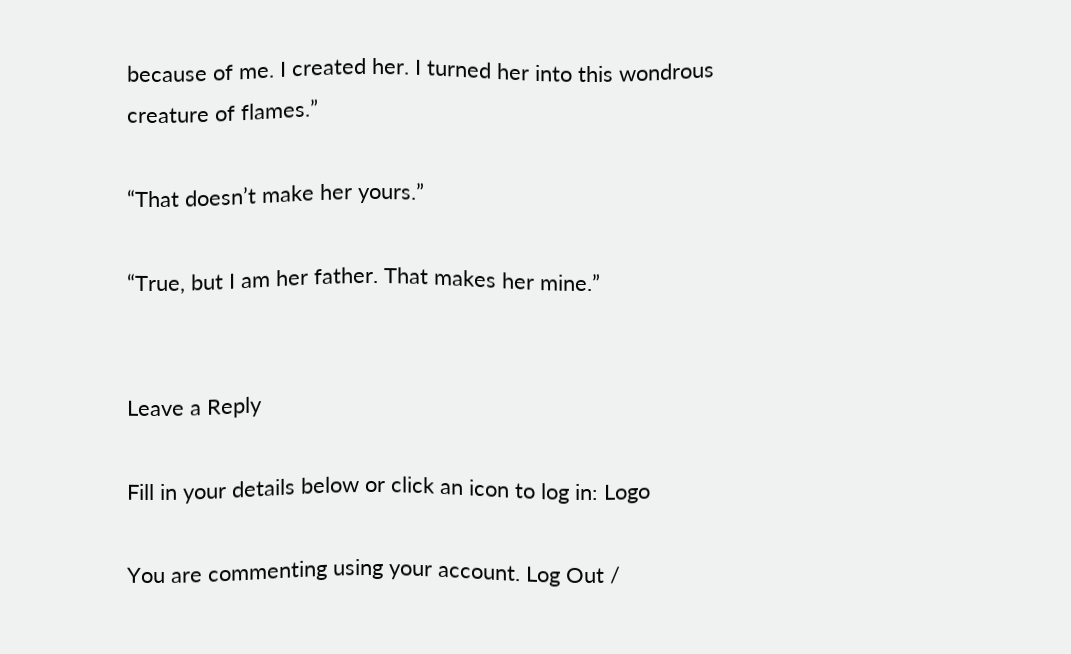because of me. I created her. I turned her into this wondrous creature of flames.”

“That doesn’t make her yours.”

“True, but I am her father. That makes her mine.”


Leave a Reply

Fill in your details below or click an icon to log in: Logo

You are commenting using your account. Log Out /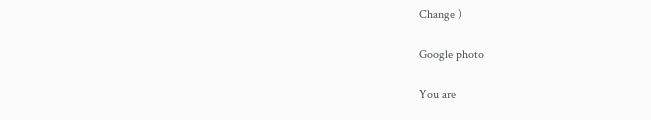Change )

Google photo

You are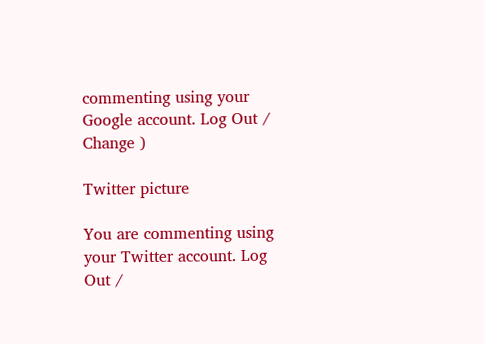commenting using your Google account. Log Out /  Change )

Twitter picture

You are commenting using your Twitter account. Log Out /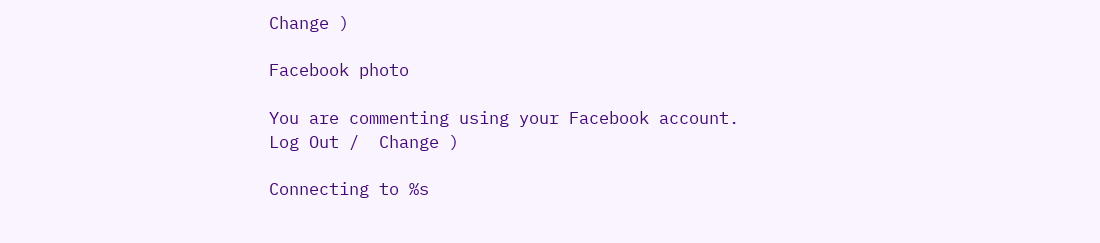Change )

Facebook photo

You are commenting using your Facebook account. Log Out /  Change )

Connecting to %s